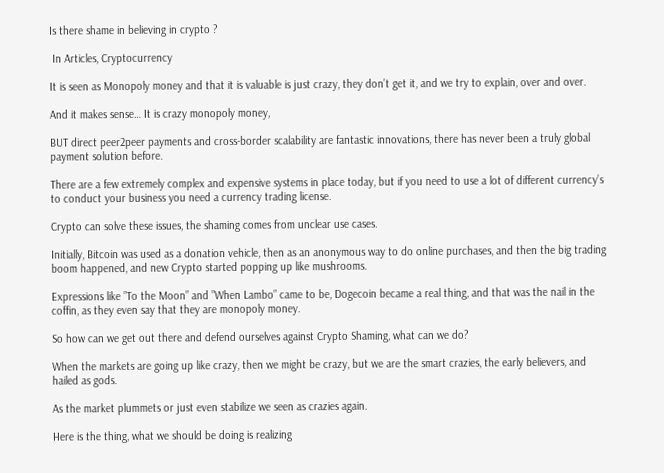Is there shame in believing in crypto ?

 In Articles, Cryptocurrency

It is seen as Monopoly money and that it is valuable is just crazy, they don’t get it, and we try to explain, over and over.

And it makes sense… It is crazy monopoly money,

BUT direct peer2peer payments and cross-border scalability are fantastic innovations, there has never been a truly global payment solution before.

There are a few extremely complex and expensive systems in place today, but if you need to use a lot of different currency’s to conduct your business you need a currency trading license.

Crypto can solve these issues, the shaming comes from unclear use cases.

Initially, Bitcoin was used as a donation vehicle, then as an anonymous way to do online purchases, and then the big trading boom happened, and new Crypto started popping up like mushrooms.

Expressions like ”To the Moon” and ”When Lambo” came to be, Dogecoin became a real thing, and that was the nail in the coffin, as they even say that they are monopoly money.

So how can we get out there and defend ourselves against Crypto Shaming, what can we do?

When the markets are going up like crazy, then we might be crazy, but we are the smart crazies, the early believers, and hailed as gods.

As the market plummets or just even stabilize we seen as crazies again.

Here is the thing, what we should be doing is realizing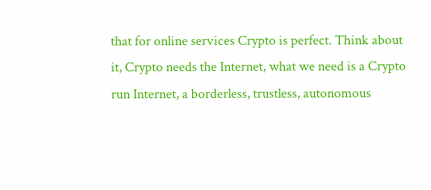that for online services Crypto is perfect. Think about it, Crypto needs the Internet, what we need is a Crypto run Internet, a borderless, trustless, autonomous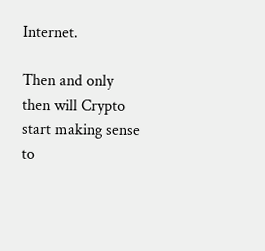Internet.

Then and only then will Crypto start making sense to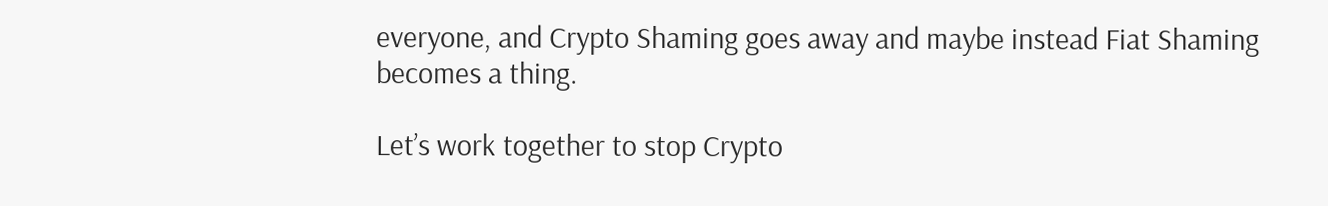everyone, and Crypto Shaming goes away and maybe instead Fiat Shaming becomes a thing.

Let’s work together to stop Crypto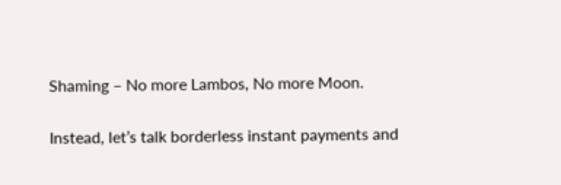Shaming – No more Lambos, No more Moon.

Instead, let’s talk borderless instant payments and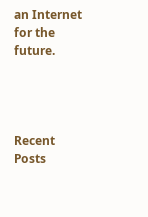an Internet for the future.




Recent Posts